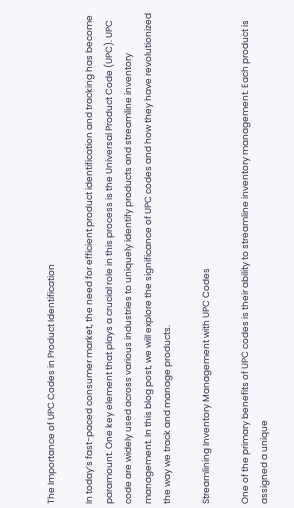The Importance of UPC Codes in Product Identification

In today’s fast-paced consumer market, the need for efficient product identification and tracking has become paramount. One key element that plays a crucial role in this process is the Universal Product Code (UPC). UPC code are widely used across various industries to uniquely identify products and streamline inventory management. In this blog post, we will explore the significance of UPC codes and how they have revolutionized the way we track and manage products.

Streamlining Inventory Management with UPC Codes

One of the primary benefits of UPC codes is their ability to streamline inventory management. Each product is assigned a unique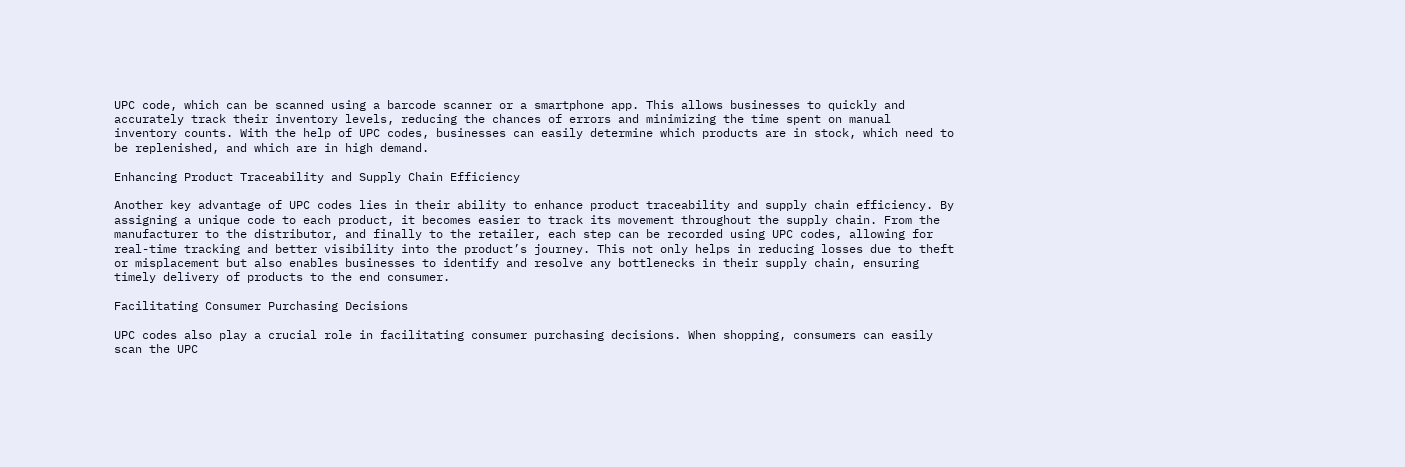UPC code, which can be scanned using a barcode scanner or a smartphone app. This allows businesses to quickly and accurately track their inventory levels, reducing the chances of errors and minimizing the time spent on manual inventory counts. With the help of UPC codes, businesses can easily determine which products are in stock, which need to be replenished, and which are in high demand.

Enhancing Product Traceability and Supply Chain Efficiency

Another key advantage of UPC codes lies in their ability to enhance product traceability and supply chain efficiency. By assigning a unique code to each product, it becomes easier to track its movement throughout the supply chain. From the manufacturer to the distributor, and finally to the retailer, each step can be recorded using UPC codes, allowing for real-time tracking and better visibility into the product’s journey. This not only helps in reducing losses due to theft or misplacement but also enables businesses to identify and resolve any bottlenecks in their supply chain, ensuring timely delivery of products to the end consumer.

Facilitating Consumer Purchasing Decisions

UPC codes also play a crucial role in facilitating consumer purchasing decisions. When shopping, consumers can easily scan the UPC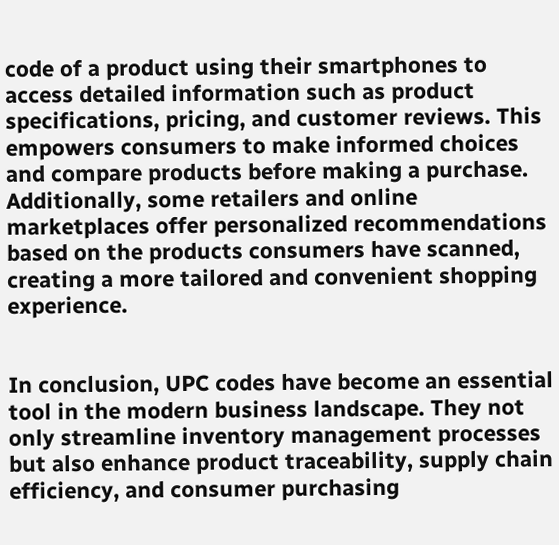code of a product using their smartphones to access detailed information such as product specifications, pricing, and customer reviews. This empowers consumers to make informed choices and compare products before making a purchase. Additionally, some retailers and online marketplaces offer personalized recommendations based on the products consumers have scanned, creating a more tailored and convenient shopping experience.


In conclusion, UPC codes have become an essential tool in the modern business landscape. They not only streamline inventory management processes but also enhance product traceability, supply chain efficiency, and consumer purchasing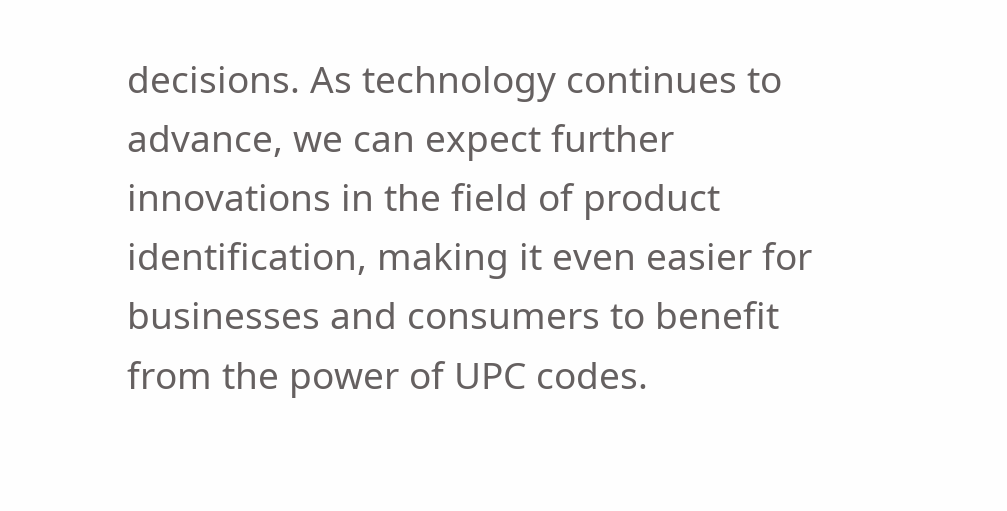decisions. As technology continues to advance, we can expect further innovations in the field of product identification, making it even easier for businesses and consumers to benefit from the power of UPC codes.